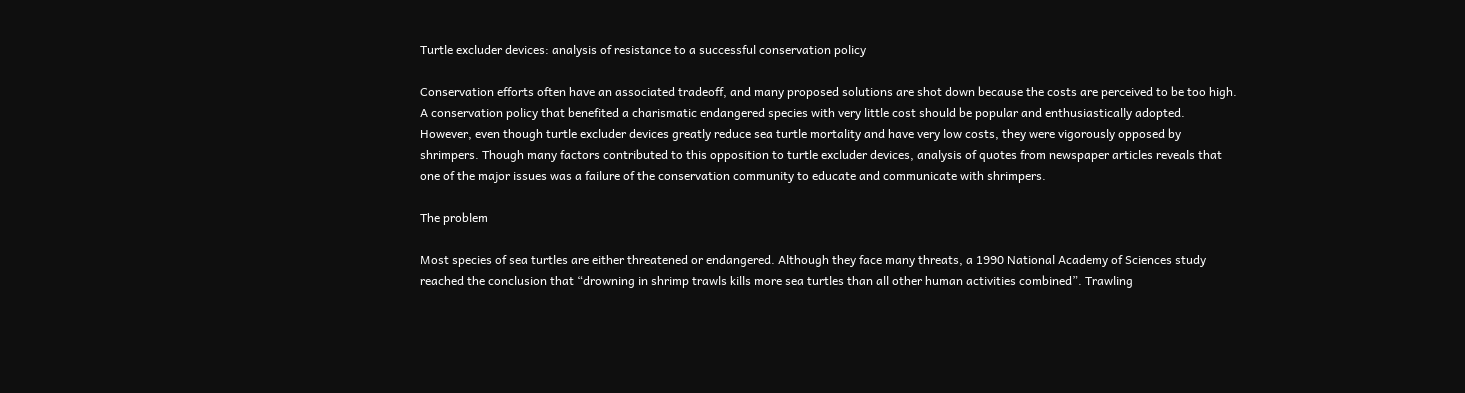Turtle excluder devices: analysis of resistance to a successful conservation policy

Conservation efforts often have an associated tradeoff, and many proposed solutions are shot down because the costs are perceived to be too high. A conservation policy that benefited a charismatic endangered species with very little cost should be popular and enthusiastically adopted. However, even though turtle excluder devices greatly reduce sea turtle mortality and have very low costs, they were vigorously opposed by shrimpers. Though many factors contributed to this opposition to turtle excluder devices, analysis of quotes from newspaper articles reveals that one of the major issues was a failure of the conservation community to educate and communicate with shrimpers.

The problem

Most species of sea turtles are either threatened or endangered. Although they face many threats, a 1990 National Academy of Sciences study reached the conclusion that “drowning in shrimp trawls kills more sea turtles than all other human activities combined”. Trawling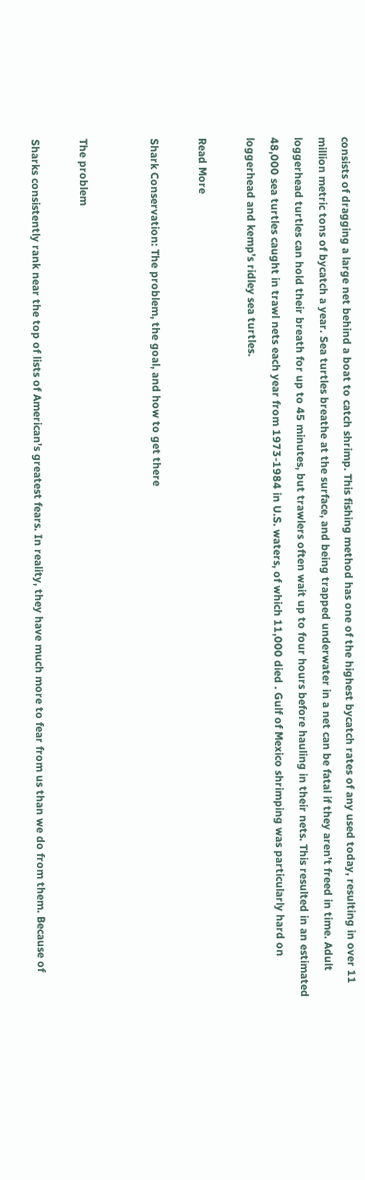consists of dragging a large net behind a boat to catch shrimp. This fishing method has one of the highest bycatch rates of any used today, resulting in over 11 million metric tons of bycatch a year. Sea turtles breathe at the surface, and being trapped underwater in a net can be fatal if they aren’t freed in time. Adult loggerhead turtles can hold their breath for up to 45 minutes, but trawlers often wait up to four hours before hauling in their nets. This resulted in an estimated 48,000 sea turtles caught in trawl nets each year from 1973-1984 in U.S. waters, of which 11,000 died . Gulf of Mexico shrimping was particularly hard on loggerhead and kemp’s ridley sea turtles.

Read More

Shark Conservation: The problem, the goal, and how to get there


The problem

Sharks consistently rank near the top of lists of American’s greatest fears. In reality, they have much more to fear from us than we do from them. Because of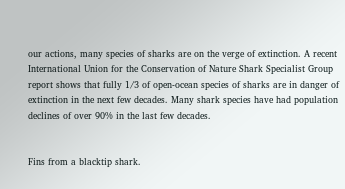our actions, many species of sharks are on the verge of extinction. A recent International Union for the Conservation of Nature Shark Specialist Group report shows that fully 1/3 of open-ocean species of sharks are in danger of extinction in the next few decades. Many shark species have had population declines of over 90% in the last few decades.


Fins from a blacktip shark.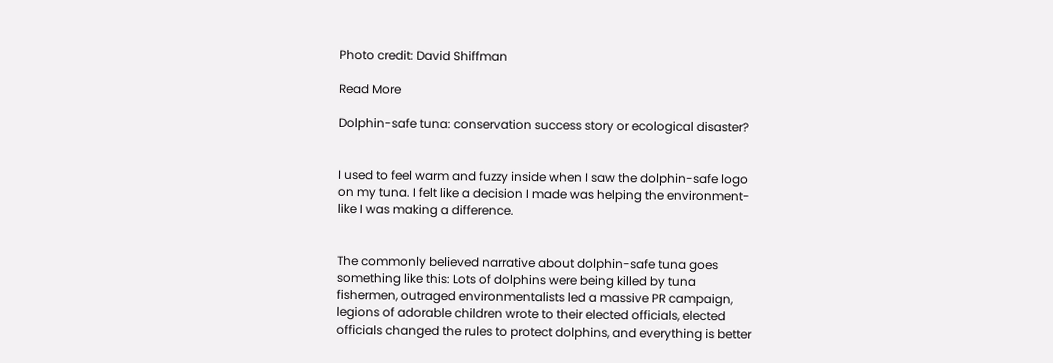Photo credit: David Shiffman

Read More

Dolphin-safe tuna: conservation success story or ecological disaster?


I used to feel warm and fuzzy inside when I saw the dolphin-safe logo on my tuna. I felt like a decision I made was helping the environment- like I was making a difference.


The commonly believed narrative about dolphin-safe tuna goes something like this: Lots of dolphins were being killed by tuna fishermen, outraged environmentalists led a massive PR campaign, legions of adorable children wrote to their elected officials, elected officials changed the rules to protect dolphins, and everything is better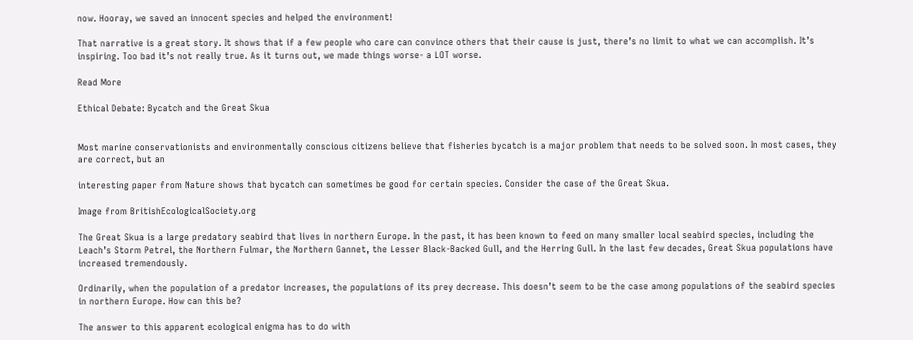now. Hooray, we saved an innocent species and helped the environment!

That narrative is a great story. It shows that if a few people who care can convince others that their cause is just, there’s no limit to what we can accomplish. It’s inspiring. Too bad it’s not really true. As it turns out, we made things worse- a LOT worse.

Read More

Ethical Debate: Bycatch and the Great Skua


Most marine conservationists and environmentally conscious citizens believe that fisheries bycatch is a major problem that needs to be solved soon. In most cases, they are correct, but an

interesting paper from Nature shows that bycatch can sometimes be good for certain species. Consider the case of the Great Skua.

Image from BritishEcologicalSociety.org

The Great Skua is a large predatory seabird that lives in northern Europe. In the past, it has been known to feed on many smaller local seabird species, including the Leach’s Storm Petrel, the Northern Fulmar, the Northern Gannet, the Lesser Black-Backed Gull, and the Herring Gull. In the last few decades, Great Skua populations have increased tremendously.

Ordinarily, when the population of a predator increases, the populations of its prey decrease. This doesn’t seem to be the case among populations of the seabird species in northern Europe. How can this be?

The answer to this apparent ecological enigma has to do with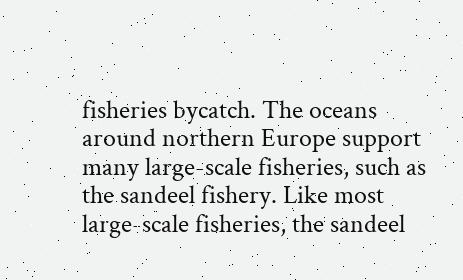fisheries bycatch. The oceans around northern Europe support many large-scale fisheries, such as the sandeel fishery. Like most large-scale fisheries, the sandeel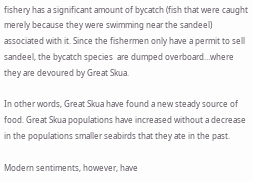fishery has a significant amount of bycatch (fish that were caught merely because they were swimming near the sandeel) associated with it. Since the fishermen only have a permit to sell sandeel, the bycatch species  are dumped overboard…where they are devoured by Great Skua.

In other words, Great Skua have found a new steady source of food. Great Skua populations have increased without a decrease in the populations smaller seabirds that they ate in the past.

Modern sentiments, however, have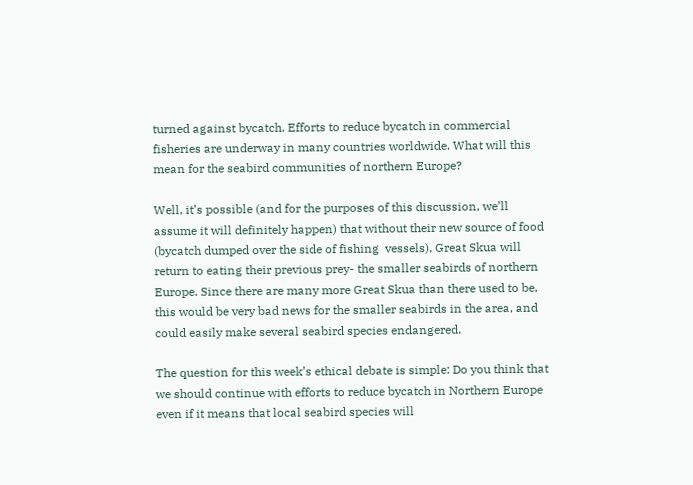turned against bycatch. Efforts to reduce bycatch in commercial fisheries are underway in many countries worldwide. What will this mean for the seabird communities of northern Europe?

Well, it’s possible (and for the purposes of this discussion, we’ll assume it will definitely happen) that without their new source of food (bycatch dumped over the side of fishing  vessels), Great Skua will return to eating their previous prey- the smaller seabirds of northern Europe. Since there are many more Great Skua than there used to be, this would be very bad news for the smaller seabirds in the area, and could easily make several seabird species endangered.

The question for this week’s ethical debate is simple: Do you think that we should continue with efforts to reduce bycatch in Northern Europe even if it means that local seabird species will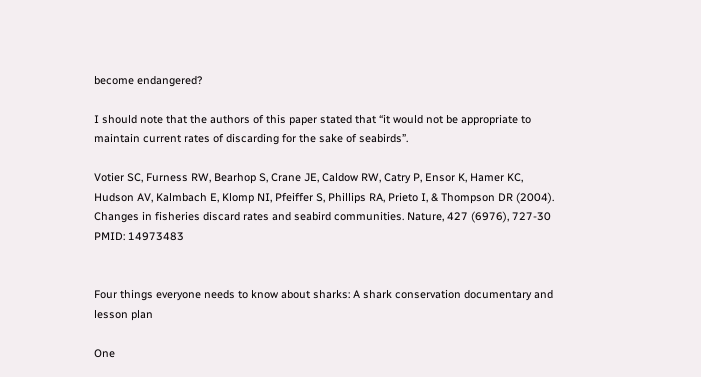become endangered?

I should note that the authors of this paper stated that “it would not be appropriate to maintain current rates of discarding for the sake of seabirds”.

Votier SC, Furness RW, Bearhop S, Crane JE, Caldow RW, Catry P, Ensor K, Hamer KC, Hudson AV, Kalmbach E, Klomp NI, Pfeiffer S, Phillips RA, Prieto I, & Thompson DR (2004). Changes in fisheries discard rates and seabird communities. Nature, 427 (6976), 727-30 PMID: 14973483


Four things everyone needs to know about sharks: A shark conservation documentary and lesson plan

One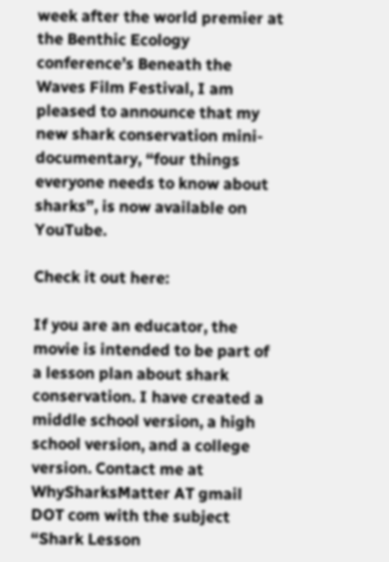week after the world premier at the Benthic Ecology conference’s Beneath the Waves Film Festival, I am pleased to announce that my new shark conservation mini-documentary, “four things everyone needs to know about sharks”, is now available on YouTube.

Check it out here:

If you are an educator, the movie is intended to be part of a lesson plan about shark conservation. I have created a middle school version, a high school version, and a college version. Contact me at WhySharksMatter AT gmail DOT com with the subject “Shark Lesson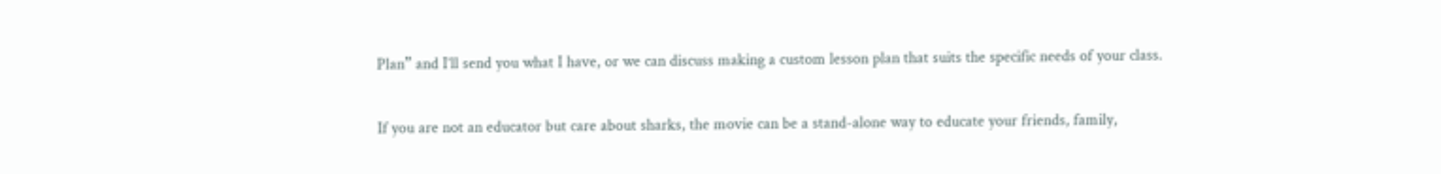Plan” and I’ll send you what I have, or we can discuss making a custom lesson plan that suits the specific needs of your class.

If you are not an educator but care about sharks, the movie can be a stand-alone way to educate your friends, family,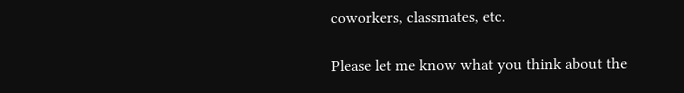coworkers, classmates, etc.

Please let me know what you think about the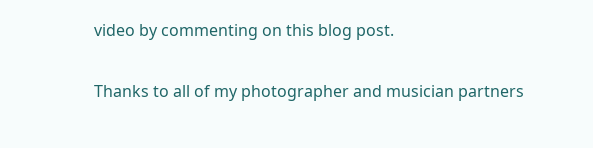video by commenting on this blog post.

Thanks to all of my photographer and musician partners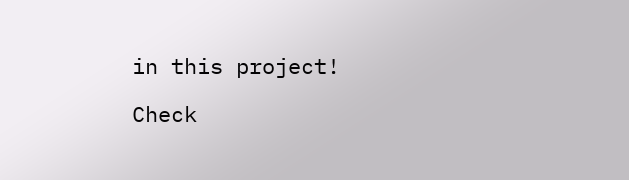in this project!

Check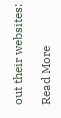out their websites:

Read More